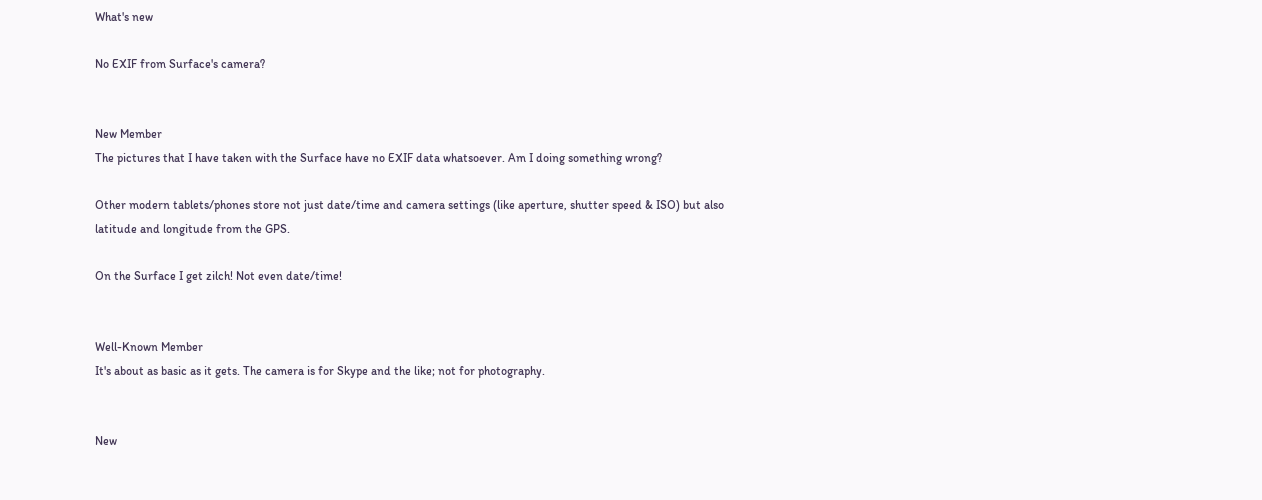What's new

No EXIF from Surface's camera?


New Member
The pictures that I have taken with the Surface have no EXIF data whatsoever. Am I doing something wrong?

Other modern tablets/phones store not just date/time and camera settings (like aperture, shutter speed & ISO) but also latitude and longitude from the GPS.

On the Surface I get zilch! Not even date/time!


Well-Known Member
It's about as basic as it gets. The camera is for Skype and the like; not for photography.


New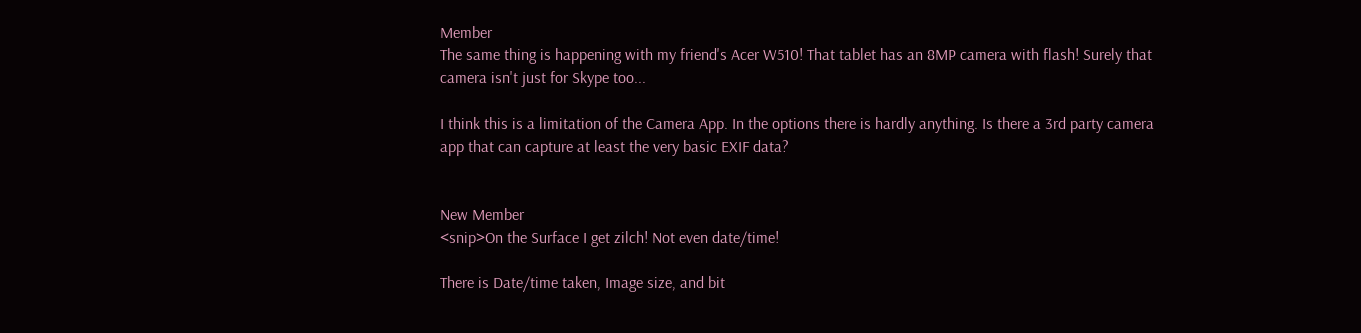Member
The same thing is happening with my friend's Acer W510! That tablet has an 8MP camera with flash! Surely that camera isn't just for Skype too...

I think this is a limitation of the Camera App. In the options there is hardly anything. Is there a 3rd party camera app that can capture at least the very basic EXIF data?


New Member
<snip>On the Surface I get zilch! Not even date/time!

There is Date/time taken, Image size, and bit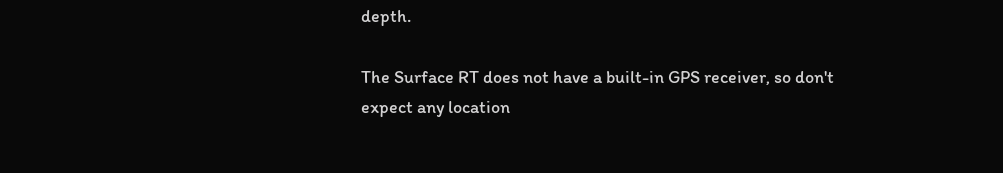depth.

The Surface RT does not have a built-in GPS receiver, so don't expect any location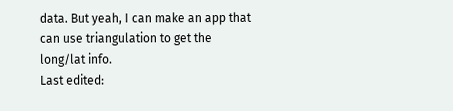data. But yeah, I can make an app that can use triangulation to get the long/lat info.
Last edited: